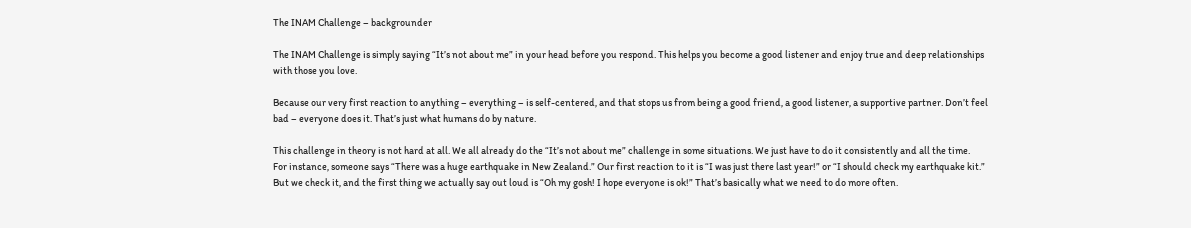The INAM Challenge – backgrounder

The INAM Challenge is simply saying “It’s not about me” in your head before you respond. This helps you become a good listener and enjoy true and deep relationships with those you love.

Because our very first reaction to anything – everything – is self-centered, and that stops us from being a good friend, a good listener, a supportive partner. Don’t feel bad – everyone does it. That’s just what humans do by nature.

This challenge in theory is not hard at all. We all already do the “It’s not about me” challenge in some situations. We just have to do it consistently and all the time.
For instance, someone says “There was a huge earthquake in New Zealand.” Our first reaction to it is “I was just there last year!” or “I should check my earthquake kit.” But we check it, and the first thing we actually say out loud is “Oh my gosh! I hope everyone is ok!” That’s basically what we need to do more often.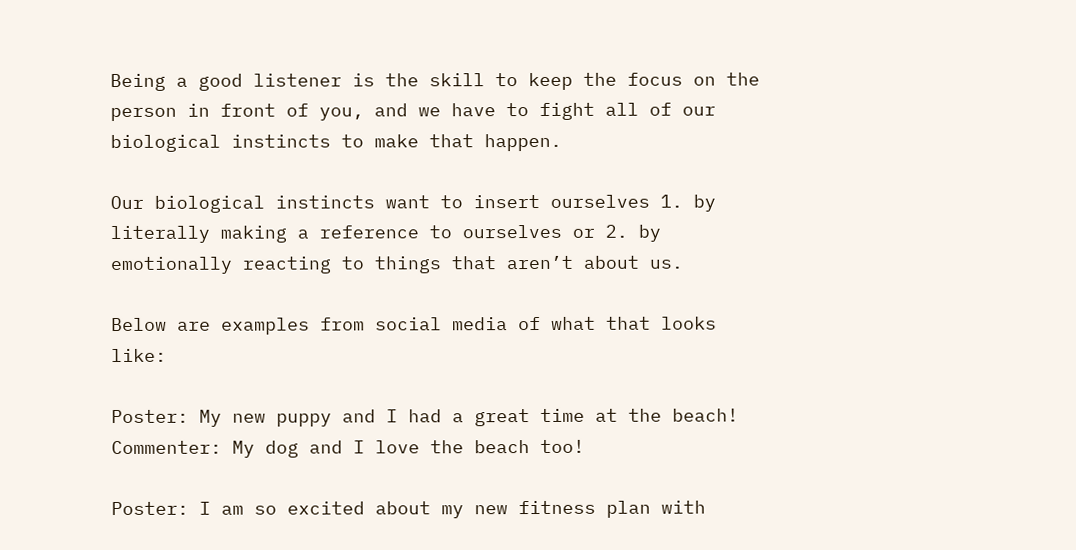Being a good listener is the skill to keep the focus on the person in front of you, and we have to fight all of our biological instincts to make that happen.

Our biological instincts want to insert ourselves 1. by literally making a reference to ourselves or 2. by emotionally reacting to things that aren’t about us.

Below are examples from social media of what that looks like:

Poster: My new puppy and I had a great time at the beach!
Commenter: My dog and I love the beach too!

Poster: I am so excited about my new fitness plan with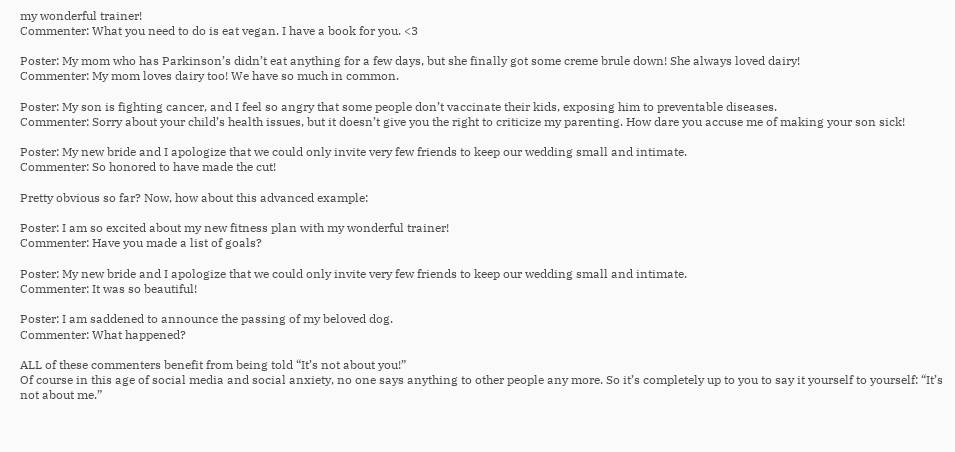my wonderful trainer!
Commenter: What you need to do is eat vegan. I have a book for you. <3

Poster: My mom who has Parkinson’s didn’t eat anything for a few days, but she finally got some creme brule down! She always loved dairy!
Commenter: My mom loves dairy too! We have so much in common.

Poster: My son is fighting cancer, and I feel so angry that some people don’t vaccinate their kids, exposing him to preventable diseases.
Commenter: Sorry about your child’s health issues, but it doesn’t give you the right to criticize my parenting. How dare you accuse me of making your son sick!

Poster: My new bride and I apologize that we could only invite very few friends to keep our wedding small and intimate.
Commenter: So honored to have made the cut!

Pretty obvious so far? Now, how about this advanced example:

Poster: I am so excited about my new fitness plan with my wonderful trainer!
Commenter: Have you made a list of goals?

Poster: My new bride and I apologize that we could only invite very few friends to keep our wedding small and intimate.
Commenter: It was so beautiful!

Poster: I am saddened to announce the passing of my beloved dog.
Commenter: What happened?

ALL of these commenters benefit from being told “It’s not about you!”
Of course in this age of social media and social anxiety, no one says anything to other people any more. So it’s completely up to you to say it yourself to yourself: “It’s not about me.”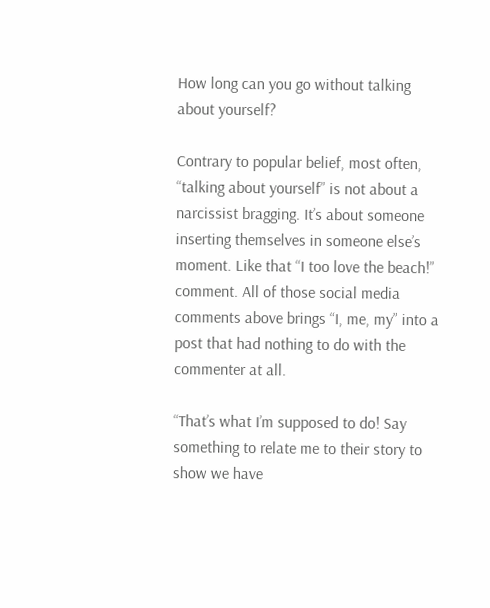How long can you go without talking about yourself?

Contrary to popular belief, most often, “talking about yourself” is not about a narcissist bragging. It’s about someone inserting themselves in someone else’s moment. Like that “I too love the beach!” comment. All of those social media comments above brings “I, me, my” into a post that had nothing to do with the commenter at all.

“That’s what I’m supposed to do! Say something to relate me to their story to show we have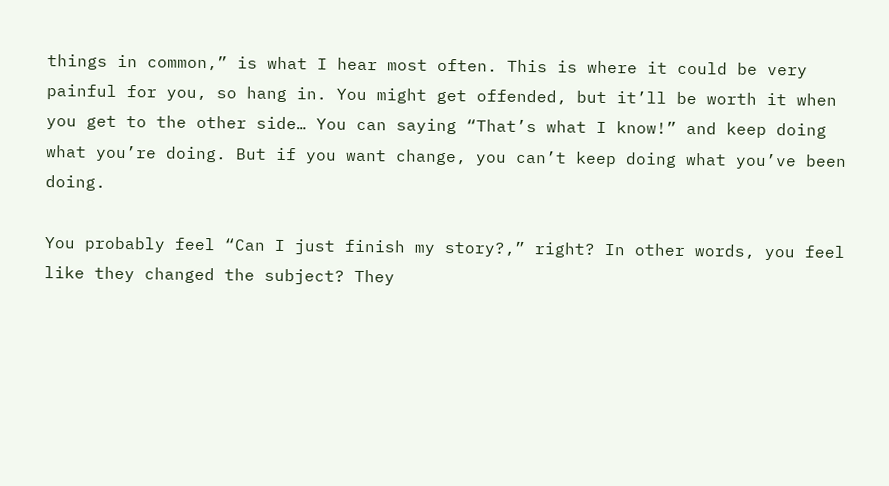things in common,” is what I hear most often. This is where it could be very painful for you, so hang in. You might get offended, but it’ll be worth it when you get to the other side… You can saying “That’s what I know!” and keep doing what you’re doing. But if you want change, you can’t keep doing what you’ve been doing.

You probably feel “Can I just finish my story?,” right? In other words, you feel like they changed the subject? They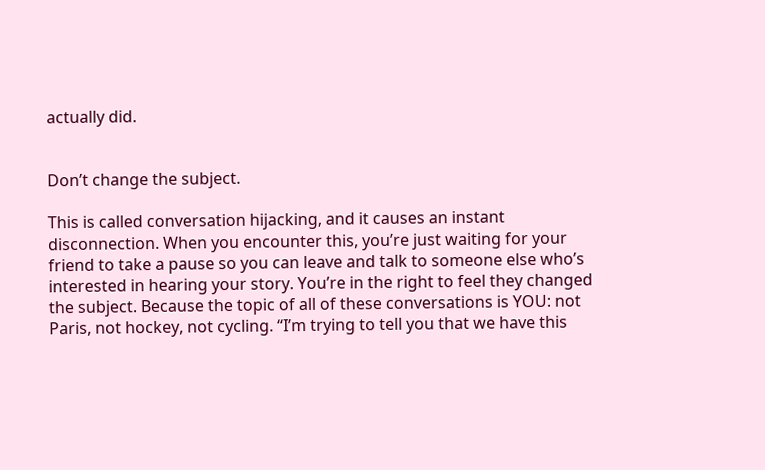actually did.


Don’t change the subject.

This is called conversation hijacking, and it causes an instant disconnection. When you encounter this, you’re just waiting for your friend to take a pause so you can leave and talk to someone else who’s interested in hearing your story. You’re in the right to feel they changed the subject. Because the topic of all of these conversations is YOU: not Paris, not hockey, not cycling. “I’m trying to tell you that we have this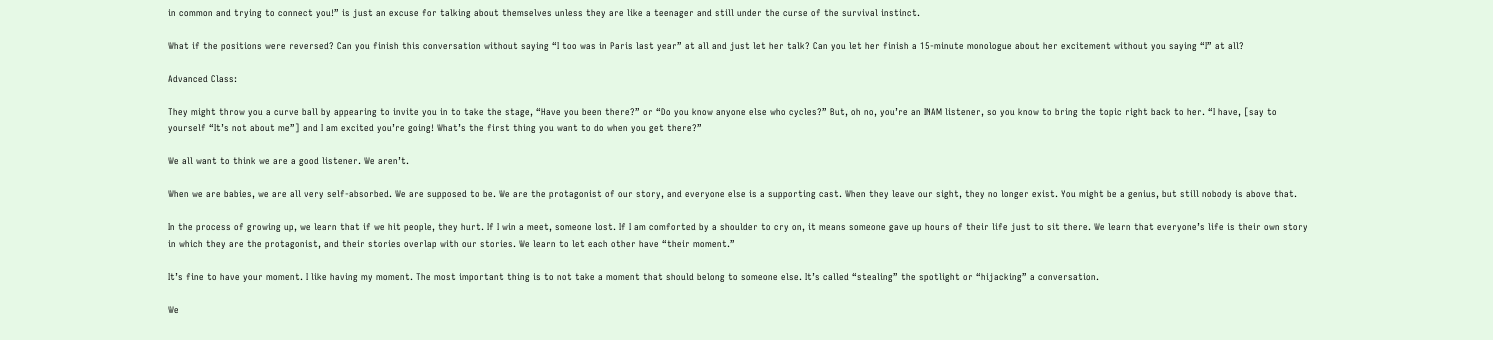in common and trying to connect you!” is just an excuse for talking about themselves unless they are like a teenager and still under the curse of the survival instinct.

What if the positions were reversed? Can you finish this conversation without saying “I too was in Paris last year” at all and just let her talk? Can you let her finish a 15-minute monologue about her excitement without you saying “I” at all?

Advanced Class:

They might throw you a curve ball by appearing to invite you in to take the stage, “Have you been there?” or “Do you know anyone else who cycles?” But, oh no, you’re an INAM listener, so you know to bring the topic right back to her. “I have, [say to yourself “It’s not about me”] and I am excited you’re going! What’s the first thing you want to do when you get there?”

We all want to think we are a good listener. We aren’t.

When we are babies, we are all very self-absorbed. We are supposed to be. We are the protagonist of our story, and everyone else is a supporting cast. When they leave our sight, they no longer exist. You might be a genius, but still nobody is above that.

In the process of growing up, we learn that if we hit people, they hurt. If I win a meet, someone lost. If I am comforted by a shoulder to cry on, it means someone gave up hours of their life just to sit there. We learn that everyone’s life is their own story in which they are the protagonist, and their stories overlap with our stories. We learn to let each other have “their moment.”

It’s fine to have your moment. I like having my moment. The most important thing is to not take a moment that should belong to someone else. It’s called “stealing” the spotlight or “hijacking” a conversation.

We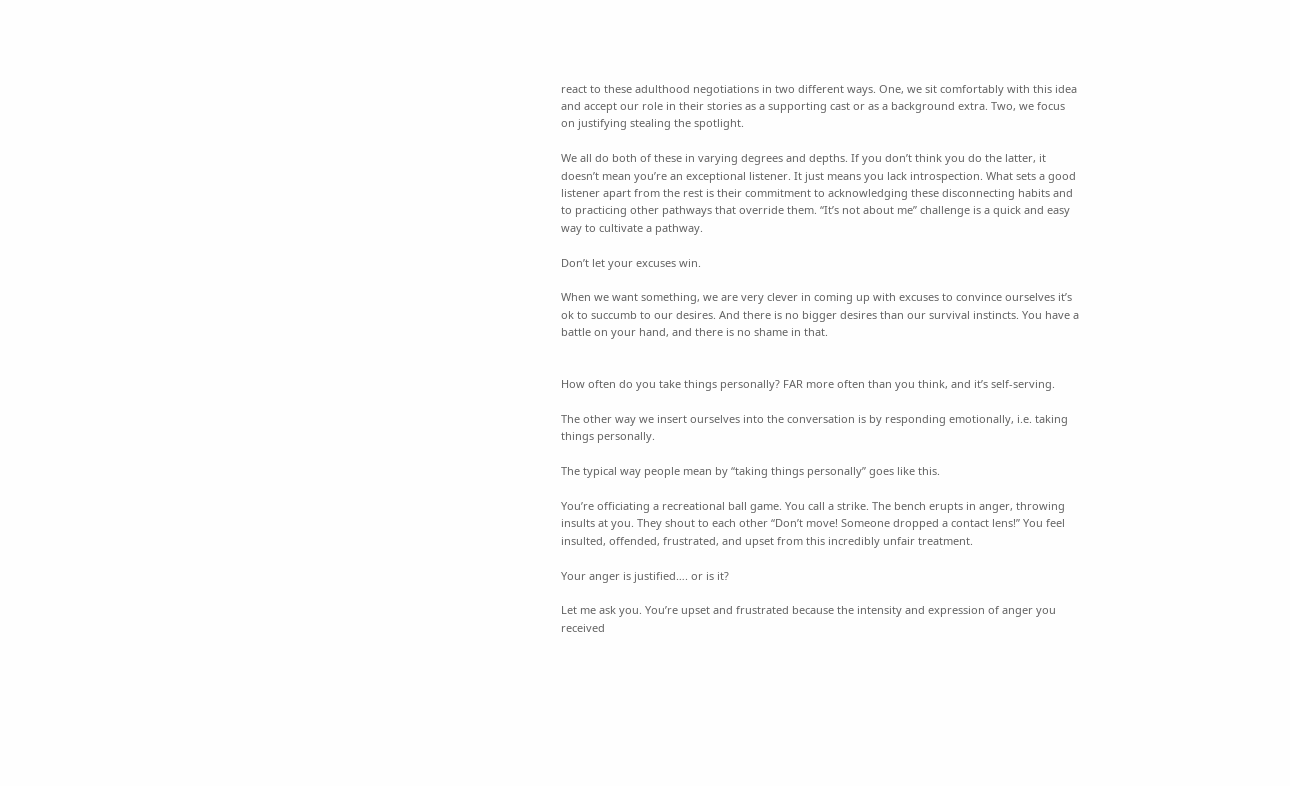react to these adulthood negotiations in two different ways. One, we sit comfortably with this idea and accept our role in their stories as a supporting cast or as a background extra. Two, we focus on justifying stealing the spotlight.

We all do both of these in varying degrees and depths. If you don’t think you do the latter, it doesn’t mean you’re an exceptional listener. It just means you lack introspection. What sets a good listener apart from the rest is their commitment to acknowledging these disconnecting habits and to practicing other pathways that override them. “It’s not about me” challenge is a quick and easy way to cultivate a pathway.

Don’t let your excuses win.

When we want something, we are very clever in coming up with excuses to convince ourselves it’s ok to succumb to our desires. And there is no bigger desires than our survival instincts. You have a battle on your hand, and there is no shame in that.


How often do you take things personally? FAR more often than you think, and it’s self-serving.

The other way we insert ourselves into the conversation is by responding emotionally, i.e. taking things personally.

The typical way people mean by “taking things personally” goes like this.

You’re officiating a recreational ball game. You call a strike. The bench erupts in anger, throwing insults at you. They shout to each other “Don’t move! Someone dropped a contact lens!” You feel insulted, offended, frustrated, and upset from this incredibly unfair treatment.

Your anger is justified…. or is it?

Let me ask you. You’re upset and frustrated because the intensity and expression of anger you received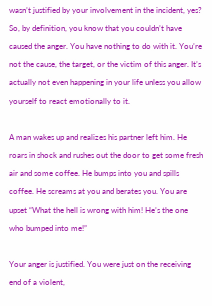wasn’t justified by your involvement in the incident, yes? So, by definition, you know that you couldn’t have caused the anger. You have nothing to do with it. You’re not the cause, the target, or the victim of this anger. It’s actually not even happening in your life unless you allow yourself to react emotionally to it.

A man wakes up and realizes his partner left him. He roars in shock and rushes out the door to get some fresh air and some coffee. He bumps into you and spills coffee. He screams at you and berates you. You are upset “What the hell is wrong with him! He’s the one who bumped into me!”

Your anger is justified. You were just on the receiving end of a violent,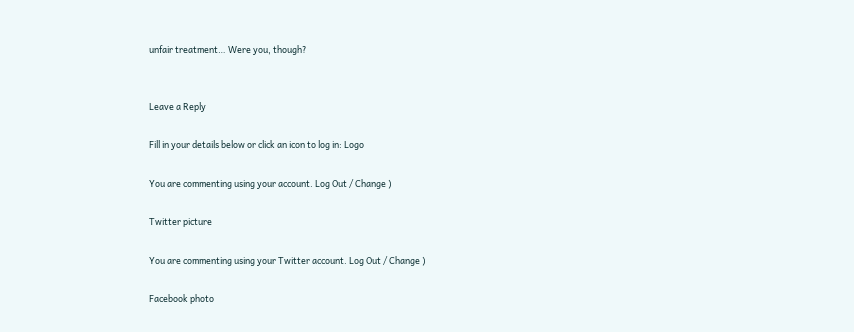unfair treatment… Were you, though?


Leave a Reply

Fill in your details below or click an icon to log in: Logo

You are commenting using your account. Log Out / Change )

Twitter picture

You are commenting using your Twitter account. Log Out / Change )

Facebook photo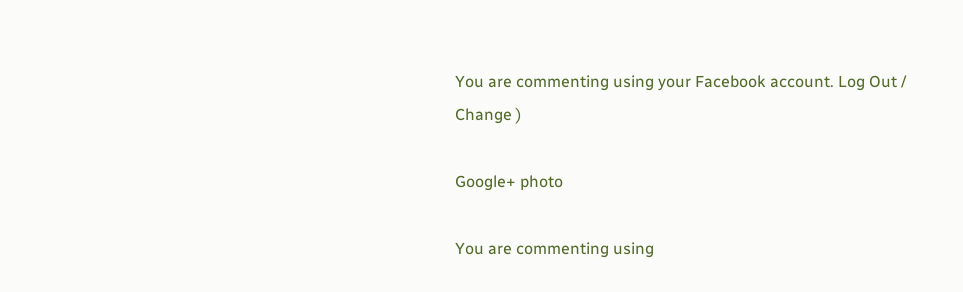You are commenting using your Facebook account. Log Out / Change )

Google+ photo

You are commenting using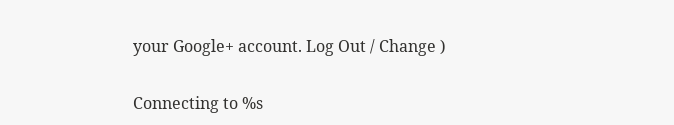your Google+ account. Log Out / Change )

Connecting to %s